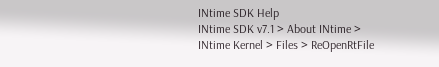INtime SDK Help
INtime SDK v7.1 > About INtime > INtime Kernel > Files > ReOpenRtFile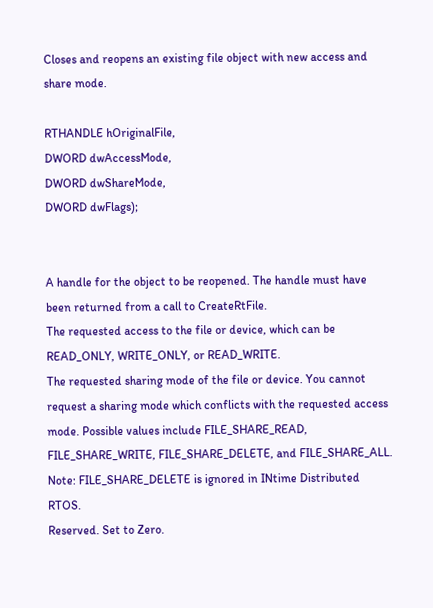Closes and reopens an existing file object with new access and share mode.

RTHANDLE hOriginalFile,
DWORD dwAccessMode,
DWORD dwShareMode,
DWORD dwFlags);


A handle for the object to be reopened. The handle must have been returned from a call to CreateRtFile.
The requested access to the file or device, which can be READ_ONLY, WRITE_ONLY, or READ_WRITE.
The requested sharing mode of the file or device. You cannot request a sharing mode which conflicts with the requested access mode. Possible values include FILE_SHARE_READ, FILE_SHARE_WRITE, FILE_SHARE_DELETE, and FILE_SHARE_ALL.
Note: FILE_SHARE_DELETE is ignored in INtime Distributed RTOS.
Reserved. Set to Zero.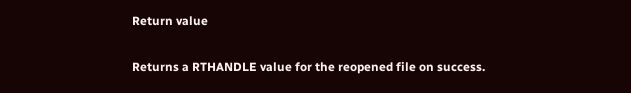Return value

Returns a RTHANDLE value for the reopened file on success.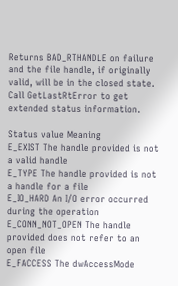Returns BAD_RTHANDLE on failure and the file handle, if originally valid, will be in the closed state. Call GetLastRtError to get extended status information.

Status value Meaning
E_EXIST The handle provided is not a valid handle
E_TYPE The handle provided is not a handle for a file
E_IO_HARD An I/O error occurred during the operation
E_CONN_NOT_OPEN The handle provided does not refer to an open file
E_FACCESS The dwAccessMode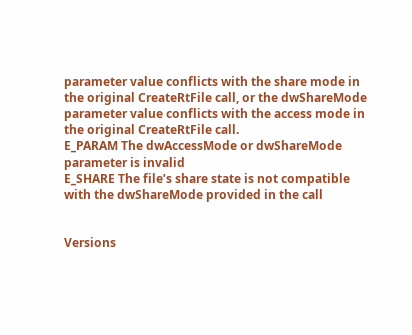parameter value conflicts with the share mode in the original CreateRtFile call, or the dwShareMode parameter value conflicts with the access mode in the original CreateRtFile call.
E_PARAM The dwAccessMode or dwShareMode parameter is invalid
E_SHARE The file’s share state is not compatible with the dwShareMode provided in the call


Versions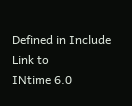Defined in Include Link to
INtime 6.0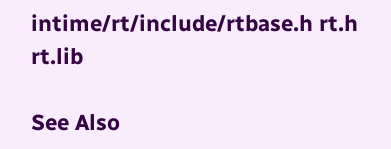intime/rt/include/rtbase.h rt.h rt.lib

See Also